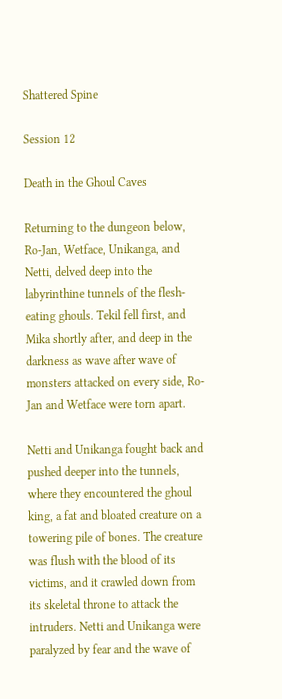Shattered Spine

Session 12

Death in the Ghoul Caves

Returning to the dungeon below, Ro-Jan, Wetface, Unikanga, and Netti, delved deep into the labyrinthine tunnels of the flesh-eating ghouls. Tekil fell first, and Mika shortly after, and deep in the darkness as wave after wave of monsters attacked on every side, Ro-Jan and Wetface were torn apart.

Netti and Unikanga fought back and pushed deeper into the tunnels, where they encountered the ghoul king, a fat and bloated creature on a towering pile of bones. The creature was flush with the blood of its victims, and it crawled down from its skeletal throne to attack the intruders. Netti and Unikanga were paralyzed by fear and the wave of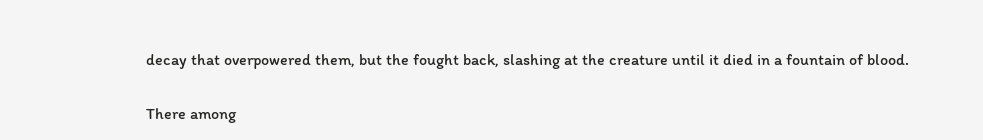decay that overpowered them, but the fought back, slashing at the creature until it died in a fountain of blood.

There among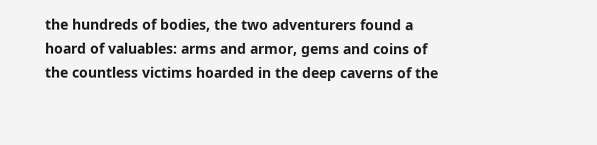the hundreds of bodies, the two adventurers found a hoard of valuables: arms and armor, gems and coins of the countless victims hoarded in the deep caverns of the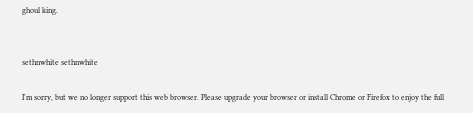ghoul king.


sethnwhite sethnwhite

I'm sorry, but we no longer support this web browser. Please upgrade your browser or install Chrome or Firefox to enjoy the full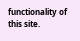functionality of this site.